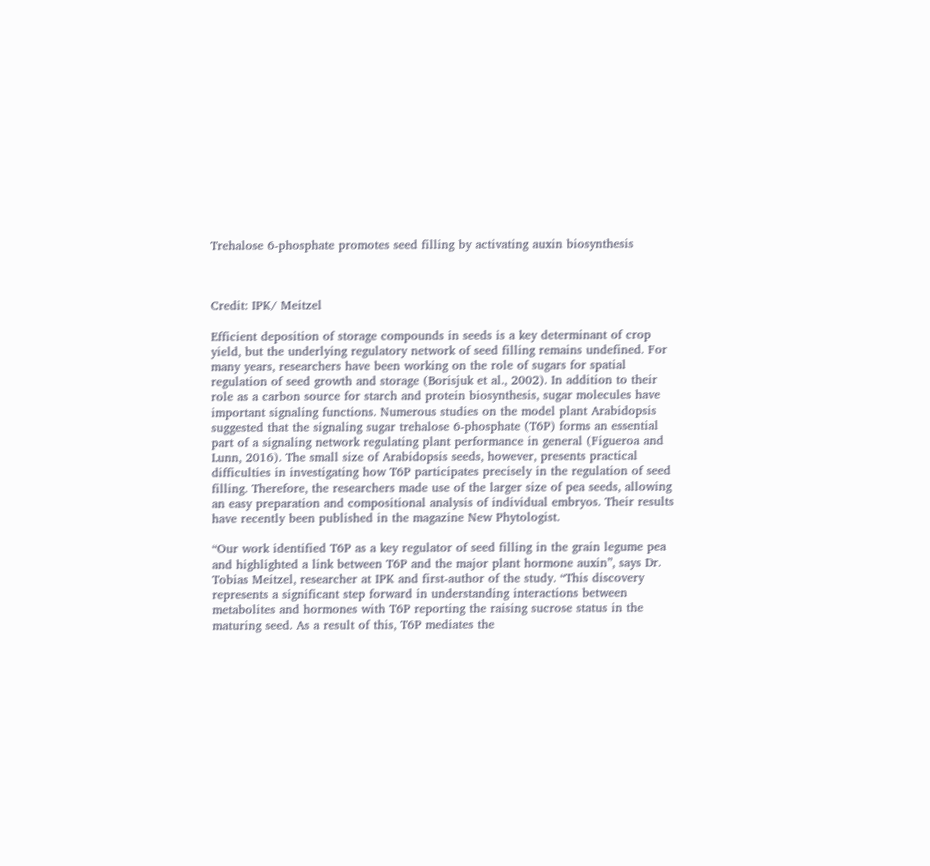Trehalose 6-phosphate promotes seed filling by activating auxin biosynthesis



Credit: IPK/ Meitzel

Efficient deposition of storage compounds in seeds is a key determinant of crop yield, but the underlying regulatory network of seed filling remains undefined. For many years, researchers have been working on the role of sugars for spatial regulation of seed growth and storage (Borisjuk et al., 2002). In addition to their role as a carbon source for starch and protein biosynthesis, sugar molecules have important signaling functions. Numerous studies on the model plant Arabidopsis suggested that the signaling sugar trehalose 6-phosphate (T6P) forms an essential part of a signaling network regulating plant performance in general (Figueroa and Lunn, 2016). The small size of Arabidopsis seeds, however, presents practical difficulties in investigating how T6P participates precisely in the regulation of seed filling. Therefore, the researchers made use of the larger size of pea seeds, allowing an easy preparation and compositional analysis of individual embryos. Their results have recently been published in the magazine New Phytologist.

“Our work identified T6P as a key regulator of seed filling in the grain legume pea and highlighted a link between T6P and the major plant hormone auxin”, says Dr. Tobias Meitzel, researcher at IPK and first-author of the study. “This discovery represents a significant step forward in understanding interactions between metabolites and hormones with T6P reporting the raising sucrose status in the maturing seed. As a result of this, T6P mediates the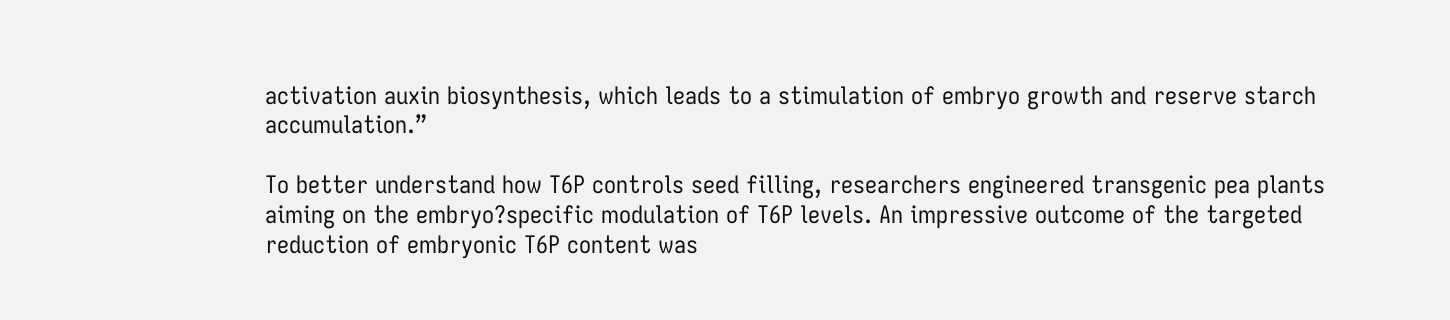activation auxin biosynthesis, which leads to a stimulation of embryo growth and reserve starch accumulation.”

To better understand how T6P controls seed filling, researchers engineered transgenic pea plants aiming on the embryo?specific modulation of T6P levels. An impressive outcome of the targeted reduction of embryonic T6P content was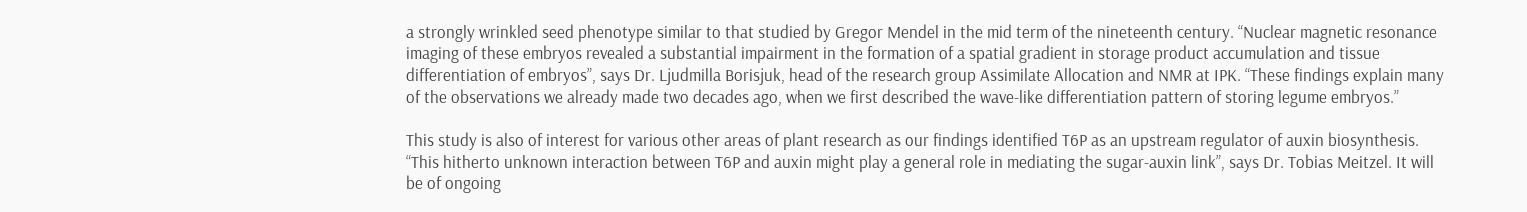a strongly wrinkled seed phenotype similar to that studied by Gregor Mendel in the mid term of the nineteenth century. “Nuclear magnetic resonance imaging of these embryos revealed a substantial impairment in the formation of a spatial gradient in storage product accumulation and tissue differentiation of embryos”, says Dr. Ljudmilla Borisjuk, head of the research group Assimilate Allocation and NMR at IPK. “These findings explain many of the observations we already made two decades ago, when we first described the wave-like differentiation pattern of storing legume embryos.”

This study is also of interest for various other areas of plant research as our findings identified T6P as an upstream regulator of auxin biosynthesis. “This hitherto unknown interaction between T6P and auxin might play a general role in mediating the sugar-auxin link”, says Dr. Tobias Meitzel. It will be of ongoing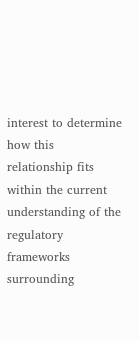interest to determine how this relationship fits within the current understanding of the regulatory frameworks surrounding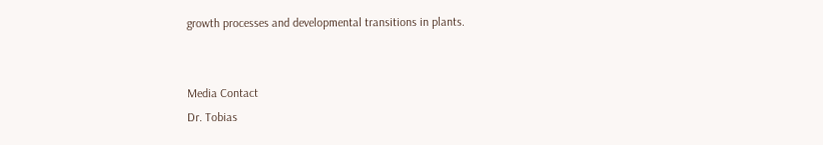growth processes and developmental transitions in plants.


Media Contact
Dr. Tobias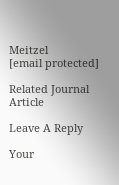Meitzel
[email protected]

Related Journal Article

Leave A Reply

Your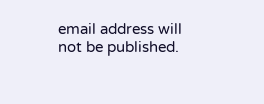email address will not be published.